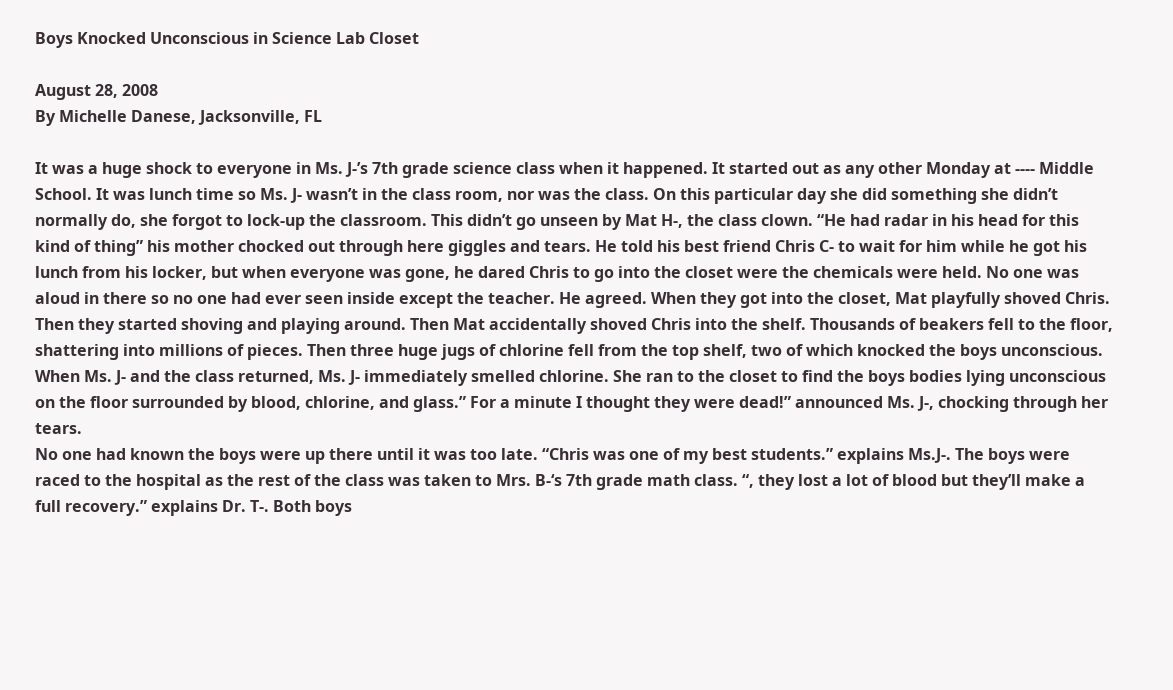Boys Knocked Unconscious in Science Lab Closet

August 28, 2008
By Michelle Danese, Jacksonville, FL

It was a huge shock to everyone in Ms. J-’s 7th grade science class when it happened. It started out as any other Monday at ---- Middle School. It was lunch time so Ms. J- wasn’t in the class room, nor was the class. On this particular day she did something she didn’t normally do, she forgot to lock-up the classroom. This didn’t go unseen by Mat H-, the class clown. “He had radar in his head for this kind of thing” his mother chocked out through here giggles and tears. He told his best friend Chris C- to wait for him while he got his lunch from his locker, but when everyone was gone, he dared Chris to go into the closet were the chemicals were held. No one was aloud in there so no one had ever seen inside except the teacher. He agreed. When they got into the closet, Mat playfully shoved Chris. Then they started shoving and playing around. Then Mat accidentally shoved Chris into the shelf. Thousands of beakers fell to the floor, shattering into millions of pieces. Then three huge jugs of chlorine fell from the top shelf, two of which knocked the boys unconscious. When Ms. J- and the class returned, Ms. J- immediately smelled chlorine. She ran to the closet to find the boys bodies lying unconscious on the floor surrounded by blood, chlorine, and glass.” For a minute I thought they were dead!” announced Ms. J-, chocking through her tears.
No one had known the boys were up there until it was too late. “Chris was one of my best students.” explains Ms.J-. The boys were raced to the hospital as the rest of the class was taken to Mrs. B-‘s 7th grade math class. “, they lost a lot of blood but they’ll make a full recovery.” explains Dr. T-. Both boys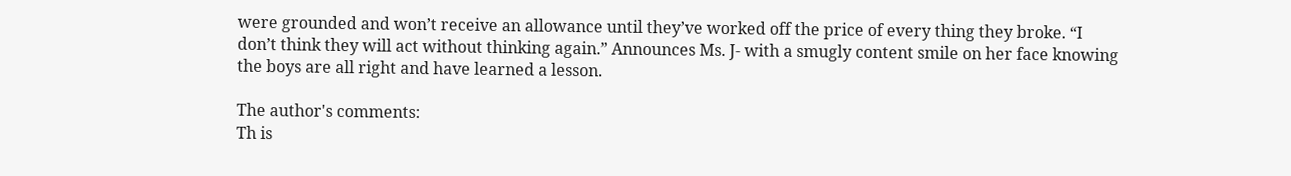were grounded and won’t receive an allowance until they’ve worked off the price of every thing they broke. “I don’t think they will act without thinking again.” Announces Ms. J- with a smugly content smile on her face knowing the boys are all right and have learned a lesson.

The author's comments:
Th is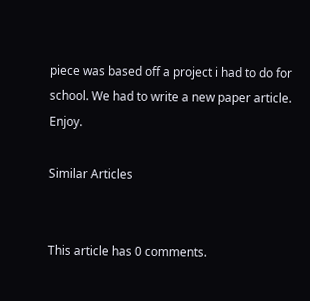piece was based off a project i had to do for school. We had to write a new paper article. Enjoy.

Similar Articles


This article has 0 comments.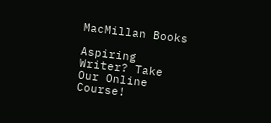MacMillan Books

Aspiring Writer? Take Our Online Course!